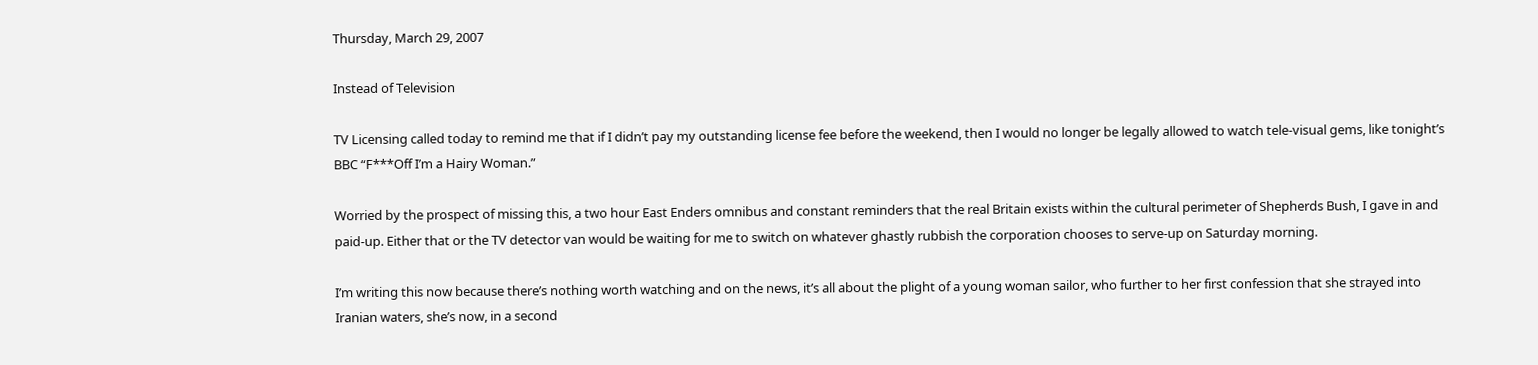Thursday, March 29, 2007

Instead of Television

TV Licensing called today to remind me that if I didn’t pay my outstanding license fee before the weekend, then I would no longer be legally allowed to watch tele-visual gems, like tonight’s BBC “F***Off I’m a Hairy Woman.”

Worried by the prospect of missing this, a two hour East Enders omnibus and constant reminders that the real Britain exists within the cultural perimeter of Shepherds Bush, I gave in and paid-up. Either that or the TV detector van would be waiting for me to switch on whatever ghastly rubbish the corporation chooses to serve-up on Saturday morning.

I’m writing this now because there’s nothing worth watching and on the news, it’s all about the plight of a young woman sailor, who further to her first confession that she strayed into Iranian waters, she’s now, in a second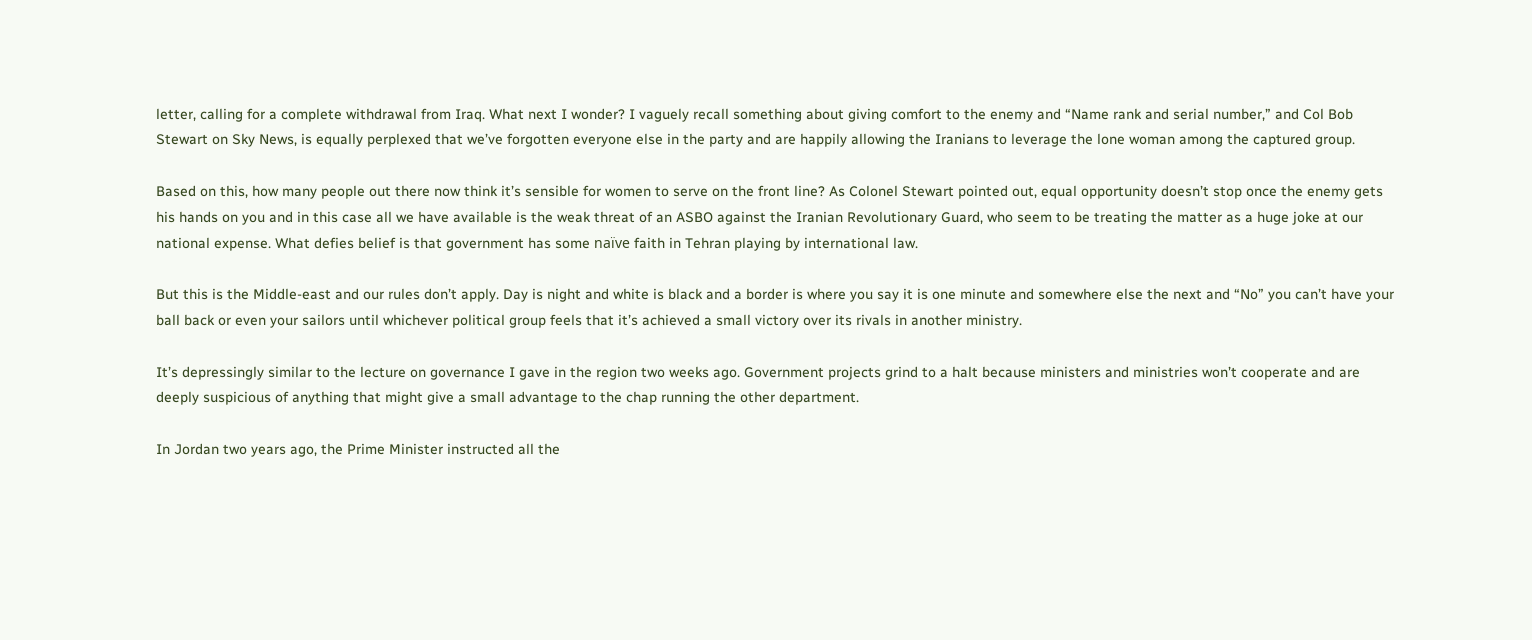letter, calling for a complete withdrawal from Iraq. What next I wonder? I vaguely recall something about giving comfort to the enemy and “Name rank and serial number,” and Col Bob Stewart on Sky News, is equally perplexed that we’ve forgotten everyone else in the party and are happily allowing the Iranians to leverage the lone woman among the captured group.

Based on this, how many people out there now think it’s sensible for women to serve on the front line? As Colonel Stewart pointed out, equal opportunity doesn’t stop once the enemy gets his hands on you and in this case all we have available is the weak threat of an ASBO against the Iranian Revolutionary Guard, who seem to be treating the matter as a huge joke at our national expense. What defies belief is that government has some naïve faith in Tehran playing by international law.

But this is the Middle-east and our rules don’t apply. Day is night and white is black and a border is where you say it is one minute and somewhere else the next and “No” you can’t have your ball back or even your sailors until whichever political group feels that it’s achieved a small victory over its rivals in another ministry.

It’s depressingly similar to the lecture on governance I gave in the region two weeks ago. Government projects grind to a halt because ministers and ministries won’t cooperate and are deeply suspicious of anything that might give a small advantage to the chap running the other department.

In Jordan two years ago, the Prime Minister instructed all the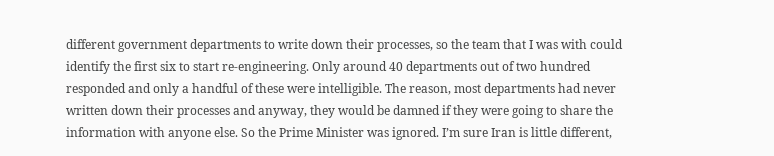different government departments to write down their processes, so the team that I was with could identify the first six to start re-engineering. Only around 40 departments out of two hundred responded and only a handful of these were intelligible. The reason, most departments had never written down their processes and anyway, they would be damned if they were going to share the information with anyone else. So the Prime Minister was ignored. I’m sure Iran is little different,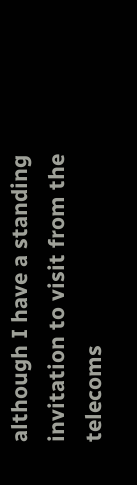although I have a standing invitation to visit from the telecoms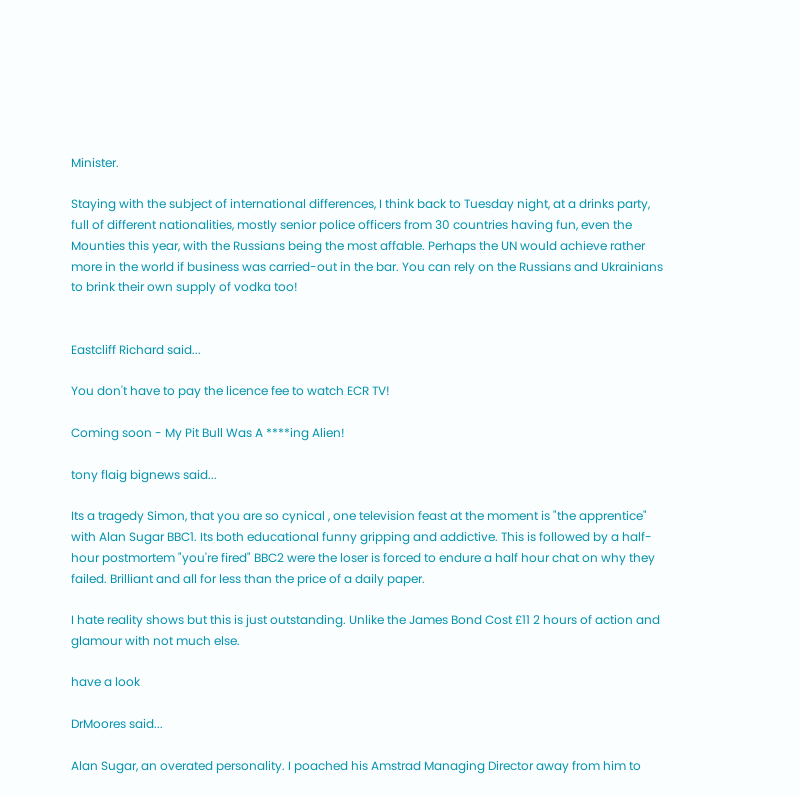Minister.

Staying with the subject of international differences, I think back to Tuesday night, at a drinks party, full of different nationalities, mostly senior police officers from 30 countries having fun, even the Mounties this year, with the Russians being the most affable. Perhaps the UN would achieve rather more in the world if business was carried-out in the bar. You can rely on the Russians and Ukrainians to brink their own supply of vodka too!


Eastcliff Richard said...

You don't have to pay the licence fee to watch ECR TV!

Coming soon - My Pit Bull Was A ****ing Alien!

tony flaig bignews said...

Its a tragedy Simon, that you are so cynical , one television feast at the moment is "the apprentice" with Alan Sugar BBC1. Its both educational funny gripping and addictive. This is followed by a half-hour postmortem "you're fired" BBC2 were the loser is forced to endure a half hour chat on why they failed. Brilliant and all for less than the price of a daily paper.

I hate reality shows but this is just outstanding. Unlike the James Bond Cost £11 2 hours of action and glamour with not much else.

have a look

DrMoores said...

Alan Sugar, an overated personality. I poached his Amstrad Managing Director away from him to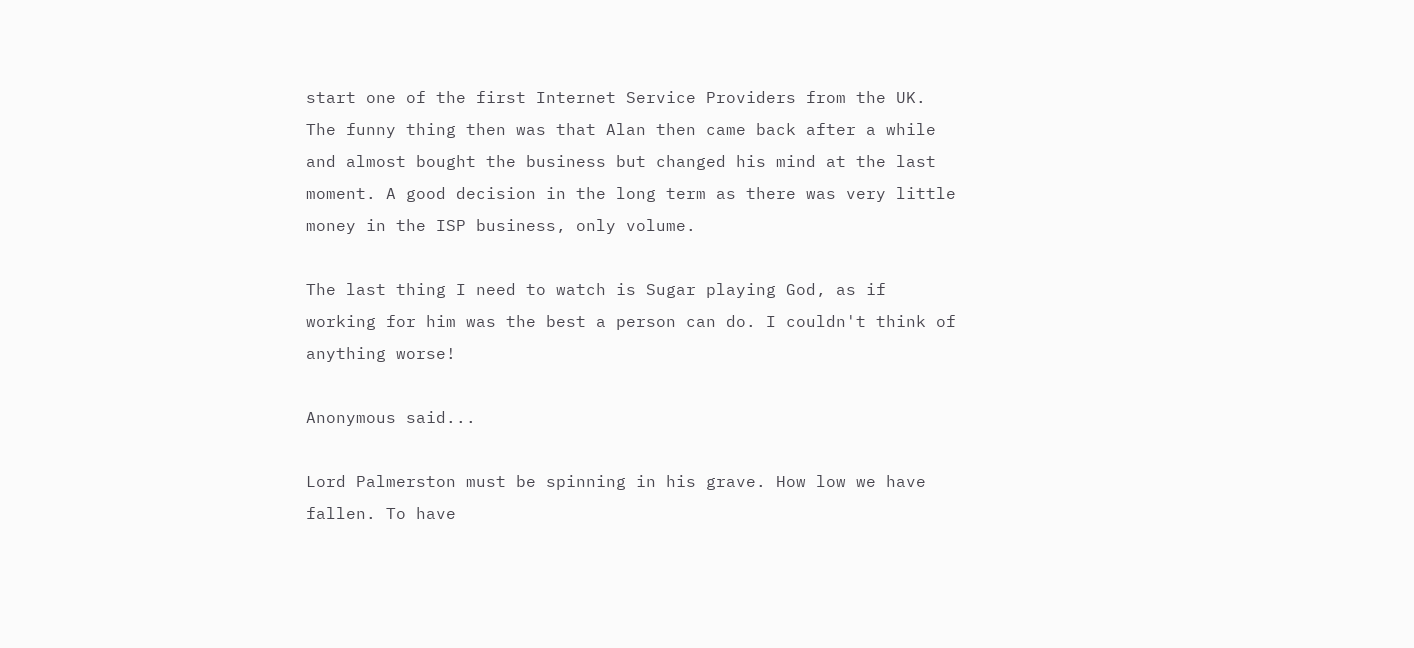start one of the first Internet Service Providers from the UK. The funny thing then was that Alan then came back after a while and almost bought the business but changed his mind at the last moment. A good decision in the long term as there was very little money in the ISP business, only volume.

The last thing I need to watch is Sugar playing God, as if working for him was the best a person can do. I couldn't think of anything worse!

Anonymous said...

Lord Palmerston must be spinning in his grave. How low we have fallen. To have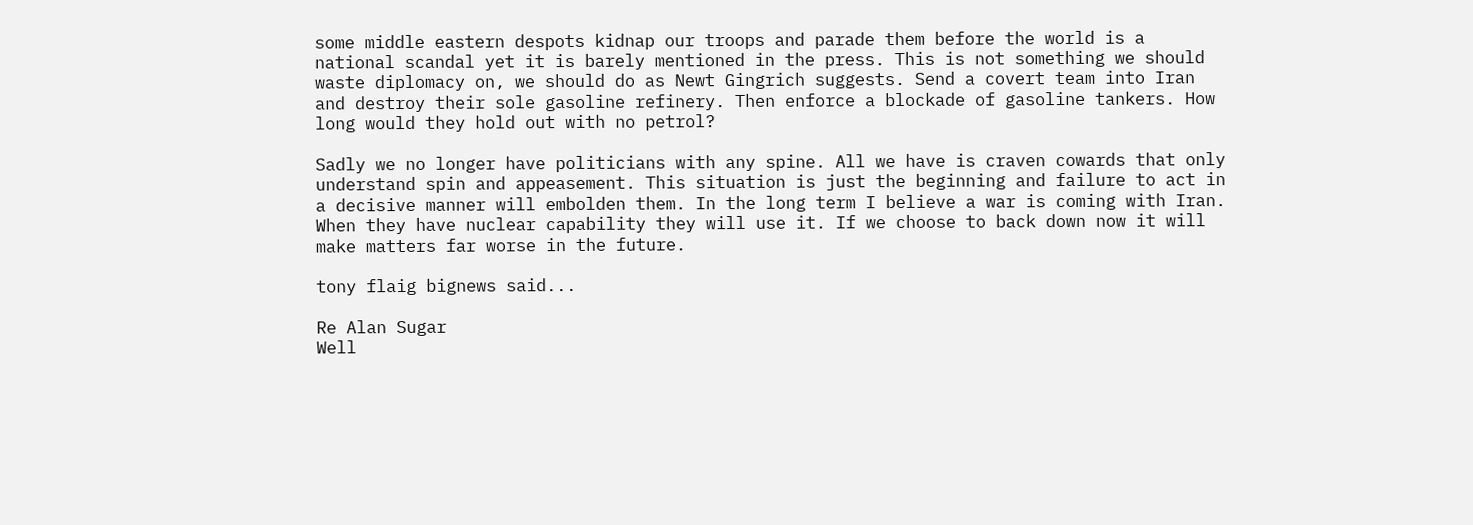some middle eastern despots kidnap our troops and parade them before the world is a national scandal yet it is barely mentioned in the press. This is not something we should waste diplomacy on, we should do as Newt Gingrich suggests. Send a covert team into Iran and destroy their sole gasoline refinery. Then enforce a blockade of gasoline tankers. How long would they hold out with no petrol?

Sadly we no longer have politicians with any spine. All we have is craven cowards that only understand spin and appeasement. This situation is just the beginning and failure to act in a decisive manner will embolden them. In the long term I believe a war is coming with Iran. When they have nuclear capability they will use it. If we choose to back down now it will make matters far worse in the future.

tony flaig bignews said...

Re Alan Sugar
Well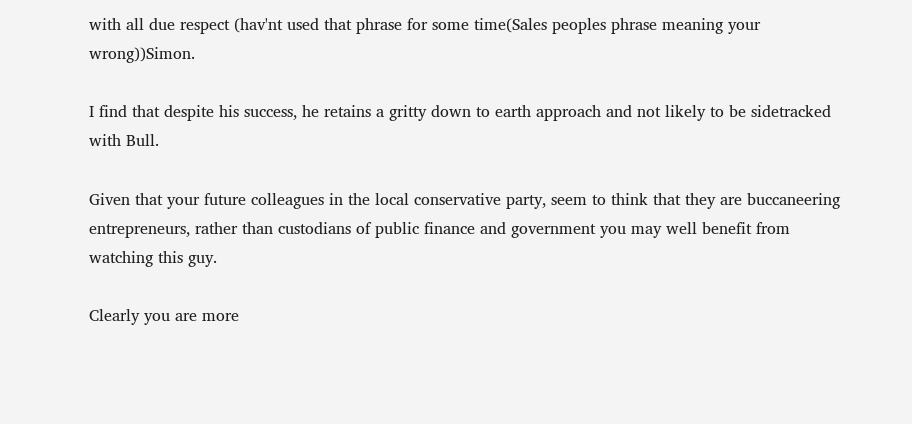with all due respect (hav'nt used that phrase for some time(Sales peoples phrase meaning your wrong))Simon.

I find that despite his success, he retains a gritty down to earth approach and not likely to be sidetracked with Bull.

Given that your future colleagues in the local conservative party, seem to think that they are buccaneering entrepreneurs, rather than custodians of public finance and government you may well benefit from watching this guy.

Clearly you are more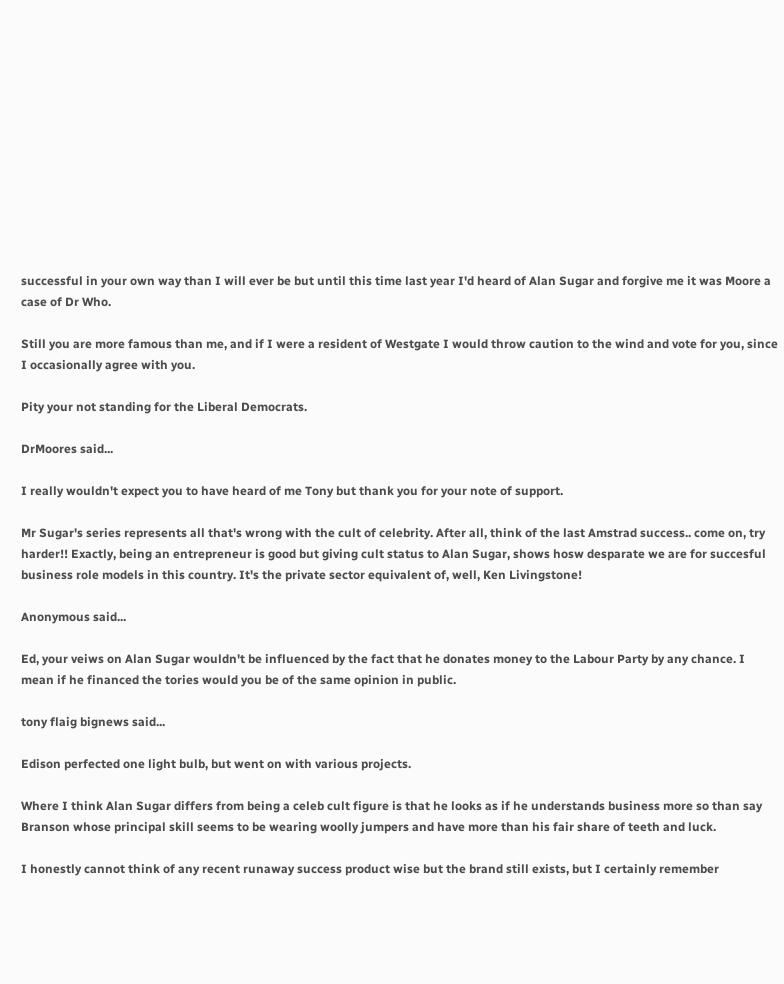successful in your own way than I will ever be but until this time last year I'd heard of Alan Sugar and forgive me it was Moore a case of Dr Who.

Still you are more famous than me, and if I were a resident of Westgate I would throw caution to the wind and vote for you, since I occasionally agree with you.

Pity your not standing for the Liberal Democrats.

DrMoores said...

I really wouldn't expect you to have heard of me Tony but thank you for your note of support.

Mr Sugar's series represents all that's wrong with the cult of celebrity. After all, think of the last Amstrad success.. come on, try harder!! Exactly, being an entrepreneur is good but giving cult status to Alan Sugar, shows hosw desparate we are for succesful business role models in this country. It's the private sector equivalent of, well, Ken Livingstone!

Anonymous said...

Ed, your veiws on Alan Sugar wouldn't be influenced by the fact that he donates money to the Labour Party by any chance. I mean if he financed the tories would you be of the same opinion in public.

tony flaig bignews said...

Edison perfected one light bulb, but went on with various projects.

Where I think Alan Sugar differs from being a celeb cult figure is that he looks as if he understands business more so than say Branson whose principal skill seems to be wearing woolly jumpers and have more than his fair share of teeth and luck.

I honestly cannot think of any recent runaway success product wise but the brand still exists, but I certainly remember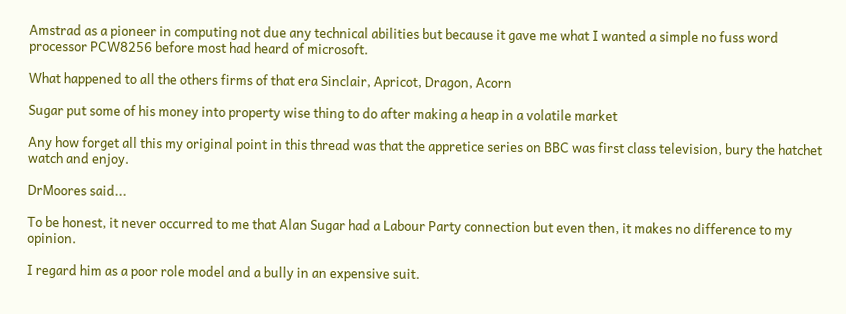Amstrad as a pioneer in computing not due any technical abilities but because it gave me what I wanted a simple no fuss word processor PCW8256 before most had heard of microsoft.

What happened to all the others firms of that era Sinclair, Apricot, Dragon, Acorn

Sugar put some of his money into property wise thing to do after making a heap in a volatile market

Any how forget all this my original point in this thread was that the appretice series on BBC was first class television, bury the hatchet watch and enjoy.

DrMoores said...

To be honest, it never occurred to me that Alan Sugar had a Labour Party connection but even then, it makes no difference to my opinion.

I regard him as a poor role model and a bully in an expensive suit.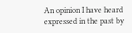An opinion I have heard expressed in the past by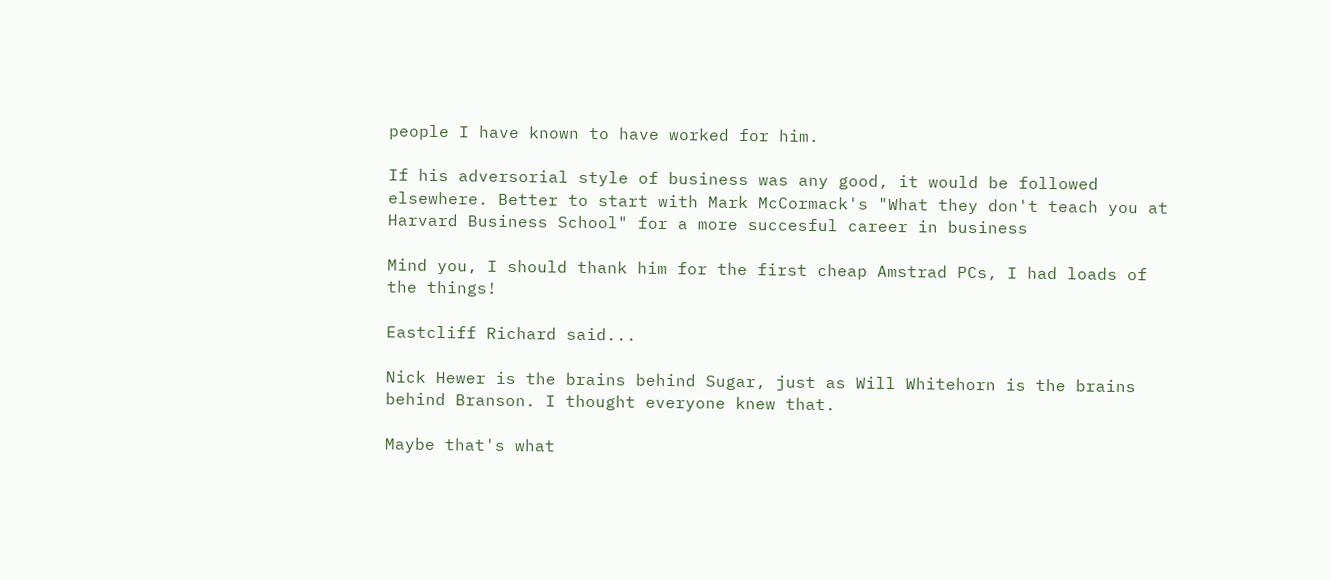people I have known to have worked for him.

If his adversorial style of business was any good, it would be followed elsewhere. Better to start with Mark McCormack's "What they don't teach you at Harvard Business School" for a more succesful career in business

Mind you, I should thank him for the first cheap Amstrad PCs, I had loads of the things!

Eastcliff Richard said...

Nick Hewer is the brains behind Sugar, just as Will Whitehorn is the brains behind Branson. I thought everyone knew that.

Maybe that's what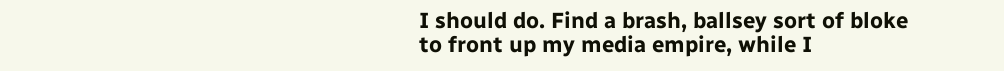I should do. Find a brash, ballsey sort of bloke to front up my media empire, while I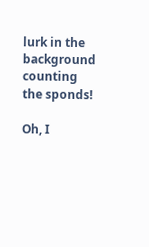lurk in the background counting the sponds!

Oh, I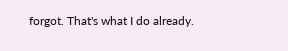forgot. That's what I do already.